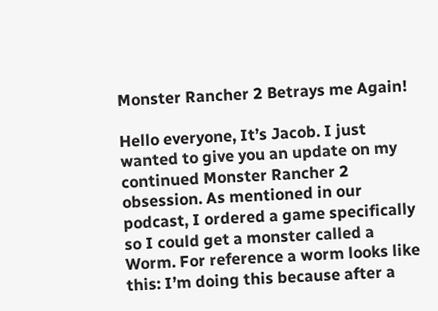Monster Rancher 2 Betrays me Again!

Hello everyone, It’s Jacob. I just wanted to give you an update on my continued Monster Rancher 2 obsession. As mentioned in our podcast, I ordered a game specifically so I could get a monster called a Worm. For reference a worm looks like this: I’m doing this because after a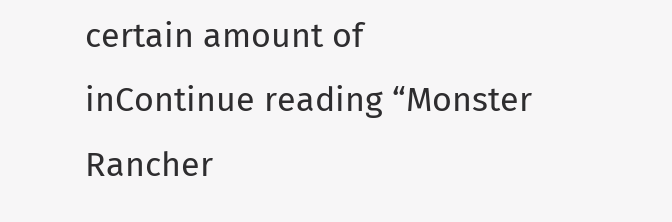certain amount of inContinue reading “Monster Rancher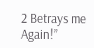2 Betrays me Again!”